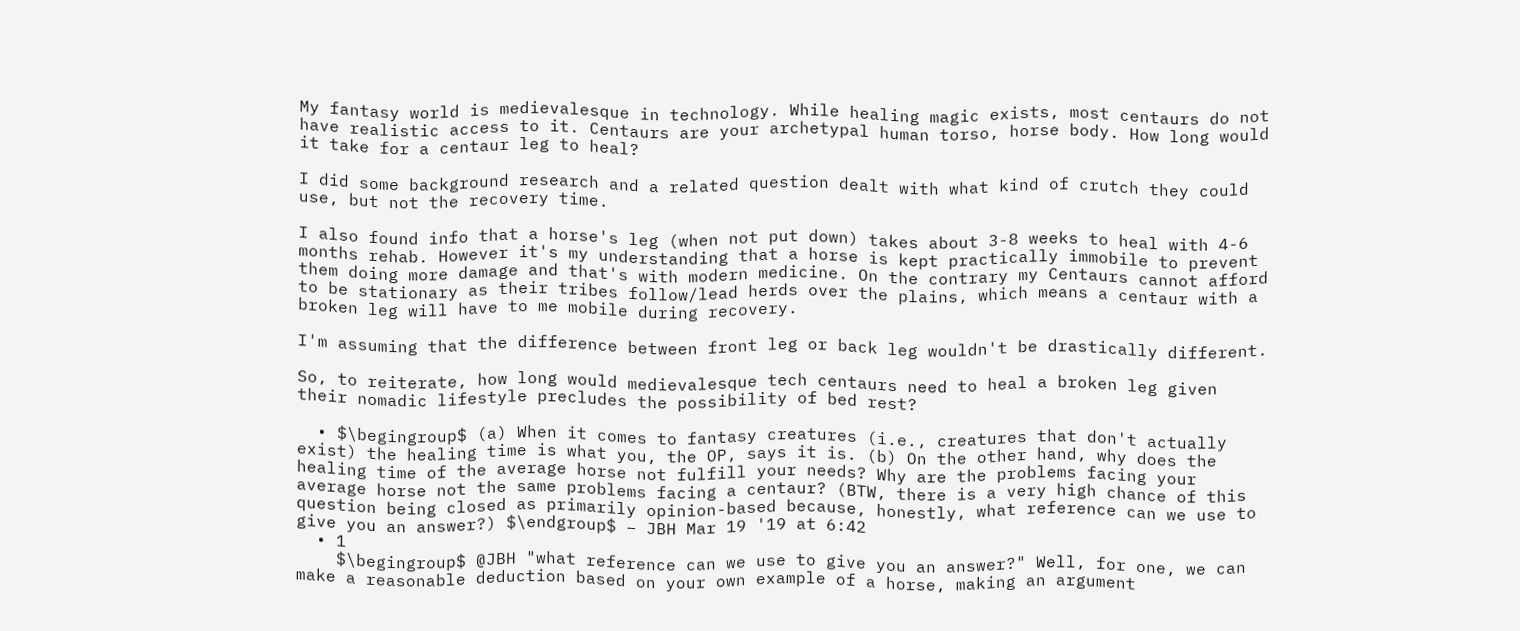My fantasy world is medievalesque in technology. While healing magic exists, most centaurs do not have realistic access to it. Centaurs are your archetypal human torso, horse body. How long would it take for a centaur leg to heal?

I did some background research and a related question dealt with what kind of crutch they could use, but not the recovery time.

I also found info that a horse's leg (when not put down) takes about 3-8 weeks to heal with 4-6 months rehab. However it's my understanding that a horse is kept practically immobile to prevent them doing more damage and that's with modern medicine. On the contrary my Centaurs cannot afford to be stationary as their tribes follow/lead herds over the plains, which means a centaur with a broken leg will have to me mobile during recovery.

I'm assuming that the difference between front leg or back leg wouldn't be drastically different.

So, to reiterate, how long would medievalesque tech centaurs need to heal a broken leg given their nomadic lifestyle precludes the possibility of bed rest?

  • $\begingroup$ (a) When it comes to fantasy creatures (i.e., creatures that don't actually exist) the healing time is what you, the OP, says it is. (b) On the other hand, why does the healing time of the average horse not fulfill your needs? Why are the problems facing your average horse not the same problems facing a centaur? (BTW, there is a very high chance of this question being closed as primarily opinion-based because, honestly, what reference can we use to give you an answer?) $\endgroup$ – JBH Mar 19 '19 at 6:42
  • 1
    $\begingroup$ @JBH "what reference can we use to give you an answer?" Well, for one, we can make a reasonable deduction based on your own example of a horse, making an argument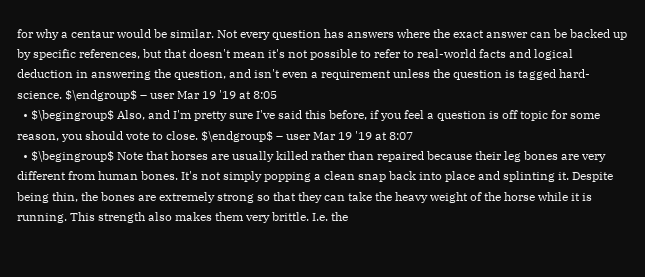for why a centaur would be similar. Not every question has answers where the exact answer can be backed up by specific references, but that doesn't mean it's not possible to refer to real-world facts and logical deduction in answering the question, and isn't even a requirement unless the question is tagged hard-science. $\endgroup$ – user Mar 19 '19 at 8:05
  • $\begingroup$ Also, and I'm pretty sure I've said this before, if you feel a question is off topic for some reason, you should vote to close. $\endgroup$ – user Mar 19 '19 at 8:07
  • $\begingroup$ Note that horses are usually killed rather than repaired because their leg bones are very different from human bones. It's not simply popping a clean snap back into place and splinting it. Despite being thin, the bones are extremely strong so that they can take the heavy weight of the horse while it is running. This strength also makes them very brittle. I.e. the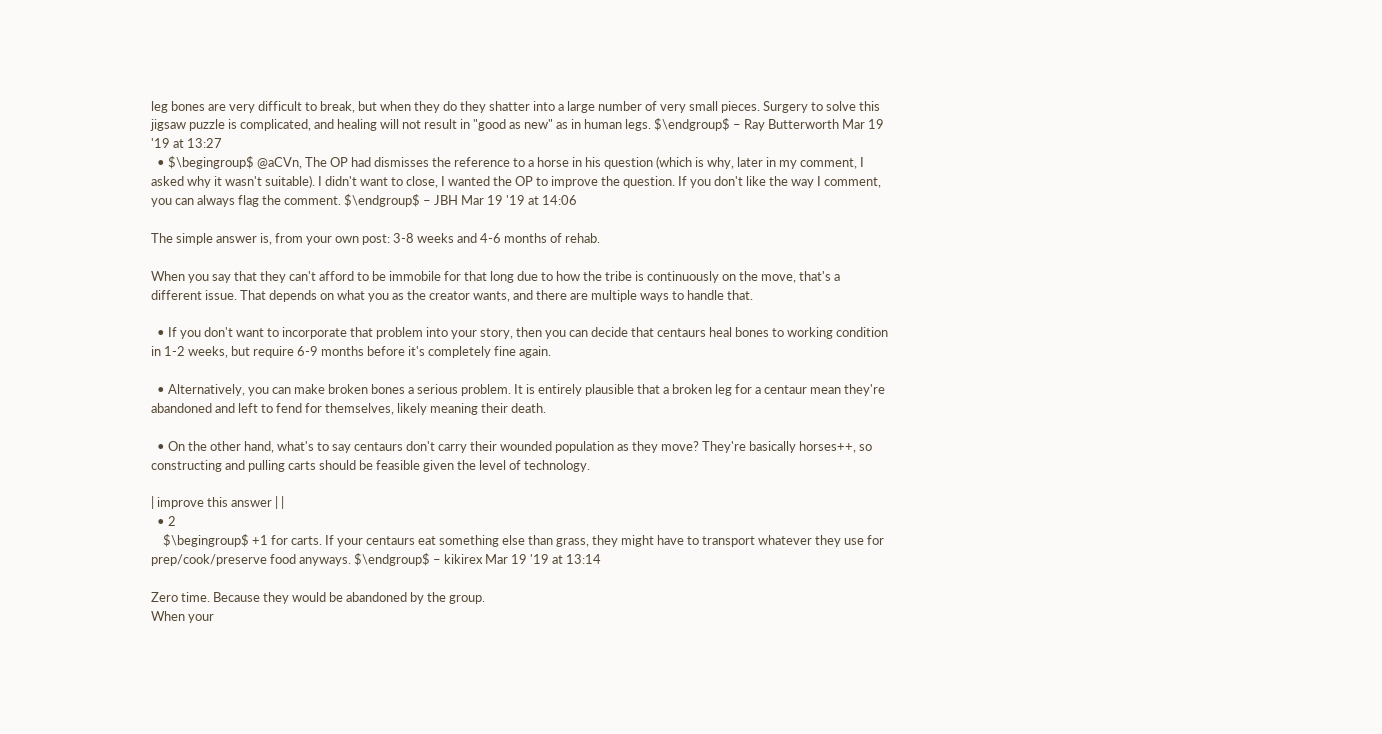leg bones are very difficult to break, but when they do they shatter into a large number of very small pieces. Surgery to solve this jigsaw puzzle is complicated, and healing will not result in "good as new" as in human legs. $\endgroup$ – Ray Butterworth Mar 19 '19 at 13:27
  • $\begingroup$ @aCVn, The OP had dismisses the reference to a horse in his question (which is why, later in my comment, I asked why it wasn't suitable). I didn't want to close, I wanted the OP to improve the question. If you don't like the way I comment, you can always flag the comment. $\endgroup$ – JBH Mar 19 '19 at 14:06

The simple answer is, from your own post: 3-8 weeks and 4-6 months of rehab.

When you say that they can't afford to be immobile for that long due to how the tribe is continuously on the move, that's a different issue. That depends on what you as the creator wants, and there are multiple ways to handle that.

  • If you don't want to incorporate that problem into your story, then you can decide that centaurs heal bones to working condition in 1-2 weeks, but require 6-9 months before it's completely fine again.

  • Alternatively, you can make broken bones a serious problem. It is entirely plausible that a broken leg for a centaur mean they're abandoned and left to fend for themselves, likely meaning their death.

  • On the other hand, what's to say centaurs don't carry their wounded population as they move? They're basically horses++, so constructing and pulling carts should be feasible given the level of technology.

| improve this answer | |
  • 2
    $\begingroup$ +1 for carts. If your centaurs eat something else than grass, they might have to transport whatever they use for prep/cook/preserve food anyways. $\endgroup$ – kikirex Mar 19 '19 at 13:14

Zero time. Because they would be abandoned by the group.
When your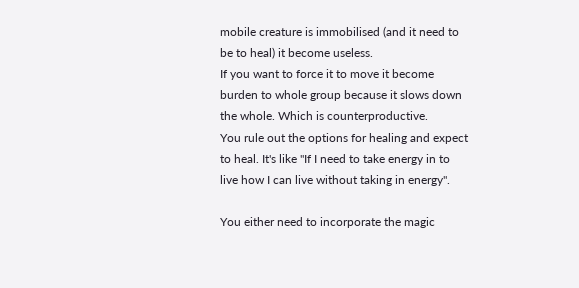mobile creature is immobilised (and it need to be to heal) it become useless.
If you want to force it to move it become burden to whole group because it slows down the whole. Which is counterproductive.
You rule out the options for healing and expect to heal. It's like "If I need to take energy in to live how I can live without taking in energy".

You either need to incorporate the magic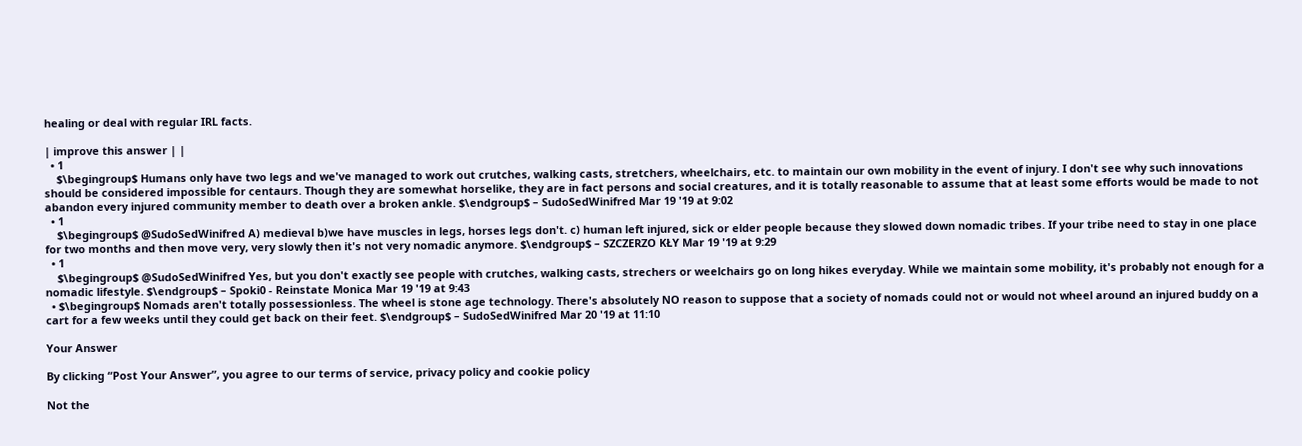healing or deal with regular IRL facts.

| improve this answer | |
  • 1
    $\begingroup$ Humans only have two legs and we've managed to work out crutches, walking casts, stretchers, wheelchairs, etc. to maintain our own mobility in the event of injury. I don't see why such innovations should be considered impossible for centaurs. Though they are somewhat horselike, they are in fact persons and social creatures, and it is totally reasonable to assume that at least some efforts would be made to not abandon every injured community member to death over a broken ankle. $\endgroup$ – SudoSedWinifred Mar 19 '19 at 9:02
  • 1
    $\begingroup$ @SudoSedWinifred A) medieval b)we have muscles in legs, horses legs don't. c) human left injured, sick or elder people because they slowed down nomadic tribes. If your tribe need to stay in one place for two months and then move very, very slowly then it's not very nomadic anymore. $\endgroup$ – SZCZERZO KŁY Mar 19 '19 at 9:29
  • 1
    $\begingroup$ @SudoSedWinifred Yes, but you don't exactly see people with crutches, walking casts, strechers or weelchairs go on long hikes everyday. While we maintain some mobility, it's probably not enough for a nomadic lifestyle. $\endgroup$ – Spoki0 - Reinstate Monica Mar 19 '19 at 9:43
  • $\begingroup$ Nomads aren't totally possessionless. The wheel is stone age technology. There's absolutely NO reason to suppose that a society of nomads could not or would not wheel around an injured buddy on a cart for a few weeks until they could get back on their feet. $\endgroup$ – SudoSedWinifred Mar 20 '19 at 11:10

Your Answer

By clicking “Post Your Answer”, you agree to our terms of service, privacy policy and cookie policy

Not the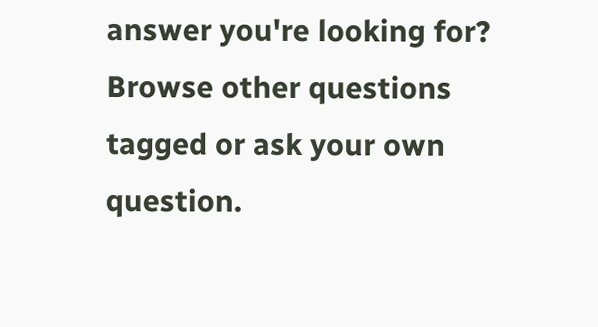answer you're looking for? Browse other questions tagged or ask your own question.